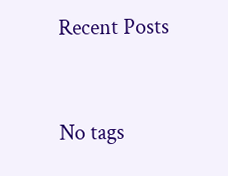Recent Posts



No tags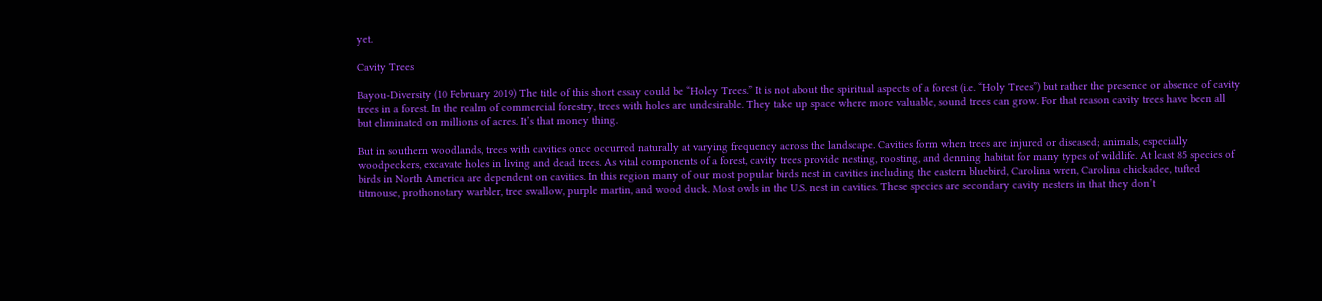yet.

Cavity Trees

Bayou-Diversity (10 February 2019) The title of this short essay could be “Holey Trees.” It is not about the spiritual aspects of a forest (i.e. “Holy Trees”) but rather the presence or absence of cavity trees in a forest. In the realm of commercial forestry, trees with holes are undesirable. They take up space where more valuable, sound trees can grow. For that reason cavity trees have been all but eliminated on millions of acres. It’s that money thing.

But in southern woodlands, trees with cavities once occurred naturally at varying frequency across the landscape. Cavities form when trees are injured or diseased; animals, especially woodpeckers, excavate holes in living and dead trees. As vital components of a forest, cavity trees provide nesting, roosting, and denning habitat for many types of wildlife. At least 85 species of birds in North America are dependent on cavities. In this region many of our most popular birds nest in cavities including the eastern bluebird, Carolina wren, Carolina chickadee, tufted titmouse, prothonotary warbler, tree swallow, purple martin, and wood duck. Most owls in the U.S. nest in cavities. These species are secondary cavity nesters in that they don’t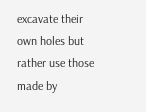excavate their own holes but rather use those made by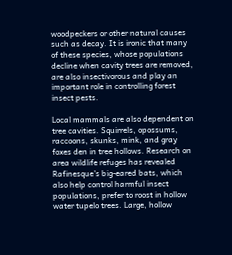woodpeckers or other natural causes such as decay. It is ironic that many of these species, whose populations decline when cavity trees are removed, are also insectivorous and play an important role in controlling forest insect pests.

Local mammals are also dependent on tree cavities. Squirrels, opossums, raccoons, skunks, mink, and gray foxes den in tree hollows. Research on area wildlife refuges has revealed Rafinesque's big-eared bats, which also help control harmful insect populations, prefer to roost in hollow water tupelo trees. Large, hollow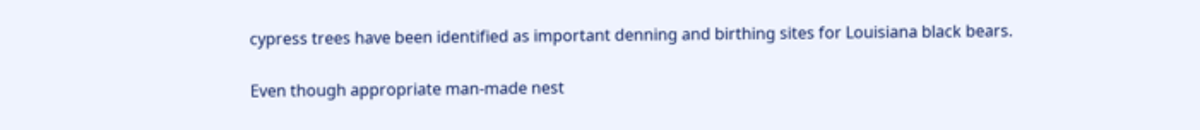cypress trees have been identified as important denning and birthing sites for Louisiana black bears.

Even though appropriate man-made nest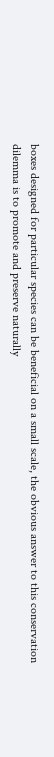boxes designed for particular species can be beneficial on a small scale, the obvious answer to this conservation dilemma is to promote and preserve naturally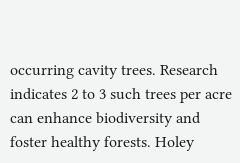occurring cavity trees. Research indicates 2 to 3 such trees per acre can enhance biodiversity and foster healthy forests. Holey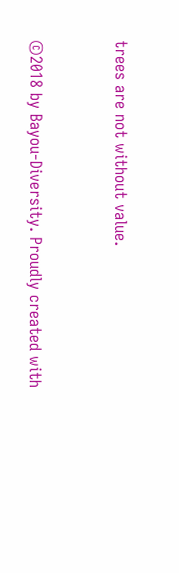trees are not without value.


©2018 by Bayou-Diversity. Proudly created with